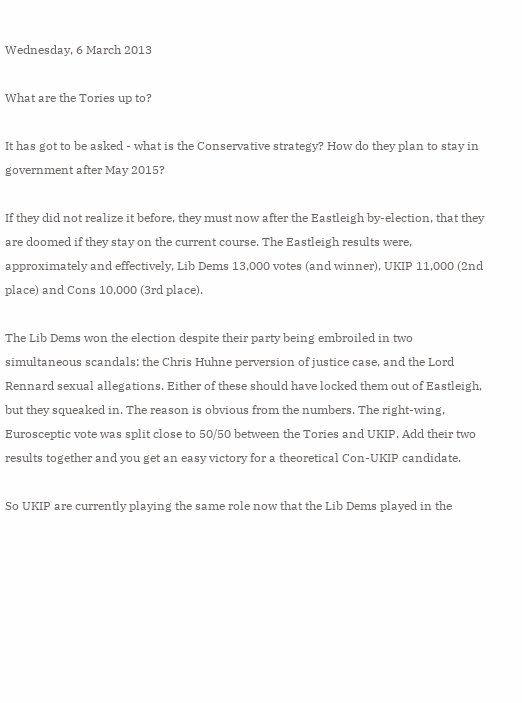Wednesday, 6 March 2013

What are the Tories up to?

It has got to be asked - what is the Conservative strategy? How do they plan to stay in government after May 2015?

If they did not realize it before, they must now after the Eastleigh by-election, that they are doomed if they stay on the current course. The Eastleigh results were, approximately and effectively, Lib Dems 13,000 votes (and winner), UKIP 11,000 (2nd place) and Cons 10,000 (3rd place).

The Lib Dems won the election despite their party being embroiled in two simultaneous scandals: the Chris Huhne perversion of justice case, and the Lord Rennard sexual allegations. Either of these should have locked them out of Eastleigh, but they squeaked in. The reason is obvious from the numbers. The right-wing, Eurosceptic vote was split close to 50/50 between the Tories and UKIP. Add their two results together and you get an easy victory for a theoretical Con-UKIP candidate.

So UKIP are currently playing the same role now that the Lib Dems played in the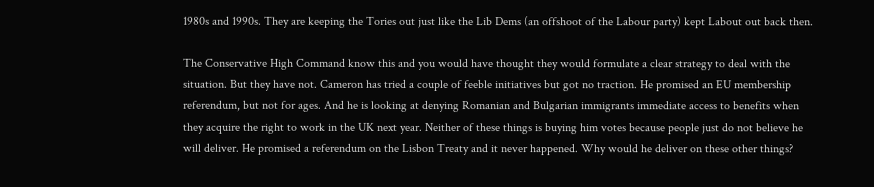1980s and 1990s. They are keeping the Tories out just like the Lib Dems (an offshoot of the Labour party) kept Labout out back then.

The Conservative High Command know this and you would have thought they would formulate a clear strategy to deal with the situation. But they have not. Cameron has tried a couple of feeble initiatives but got no traction. He promised an EU membership referendum, but not for ages. And he is looking at denying Romanian and Bulgarian immigrants immediate access to benefits when they acquire the right to work in the UK next year. Neither of these things is buying him votes because people just do not believe he will deliver. He promised a referendum on the Lisbon Treaty and it never happened. Why would he deliver on these other things?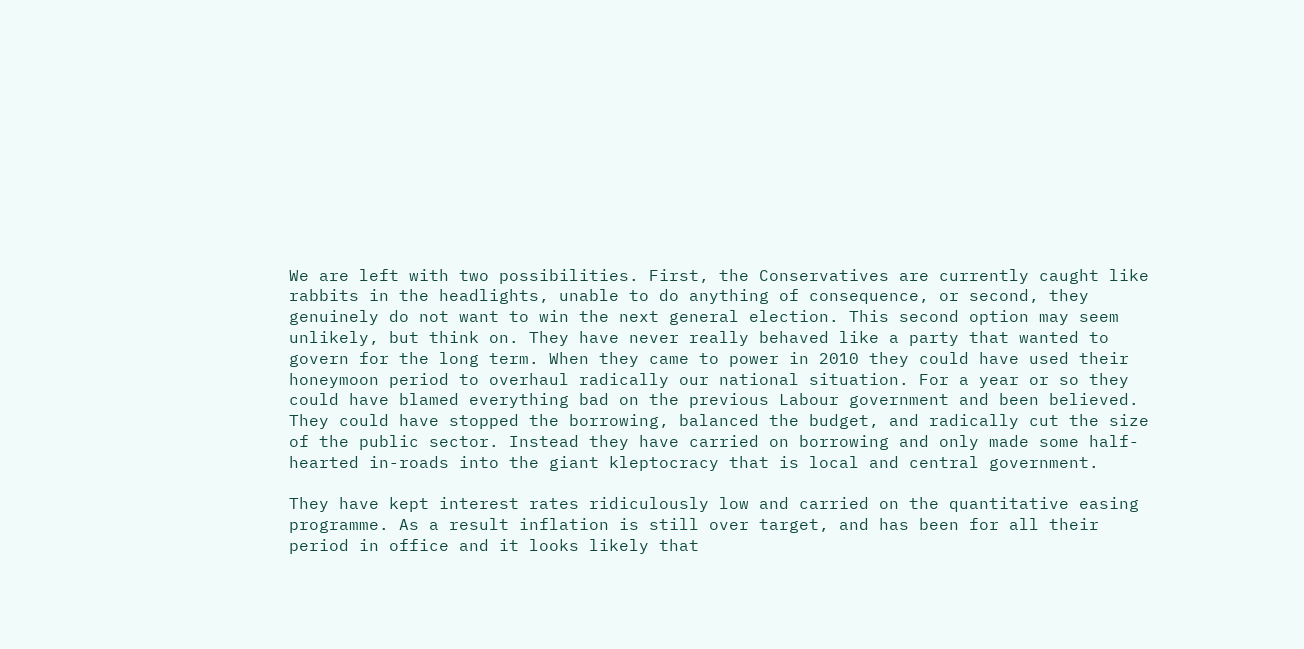We are left with two possibilities. First, the Conservatives are currently caught like rabbits in the headlights, unable to do anything of consequence, or second, they genuinely do not want to win the next general election. This second option may seem unlikely, but think on. They have never really behaved like a party that wanted to govern for the long term. When they came to power in 2010 they could have used their honeymoon period to overhaul radically our national situation. For a year or so they could have blamed everything bad on the previous Labour government and been believed. They could have stopped the borrowing, balanced the budget, and radically cut the size of the public sector. Instead they have carried on borrowing and only made some half-hearted in-roads into the giant kleptocracy that is local and central government.

They have kept interest rates ridiculously low and carried on the quantitative easing programme. As a result inflation is still over target, and has been for all their period in office and it looks likely that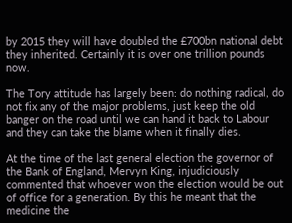by 2015 they will have doubled the £700bn national debt they inherited. Certainly it is over one trillion pounds now.

The Tory attitude has largely been: do nothing radical, do not fix any of the major problems, just keep the old banger on the road until we can hand it back to Labour and they can take the blame when it finally dies.

At the time of the last general election the governor of the Bank of England, Mervyn King, injudiciously commented that whoever won the election would be out of office for a generation. By this he meant that the medicine the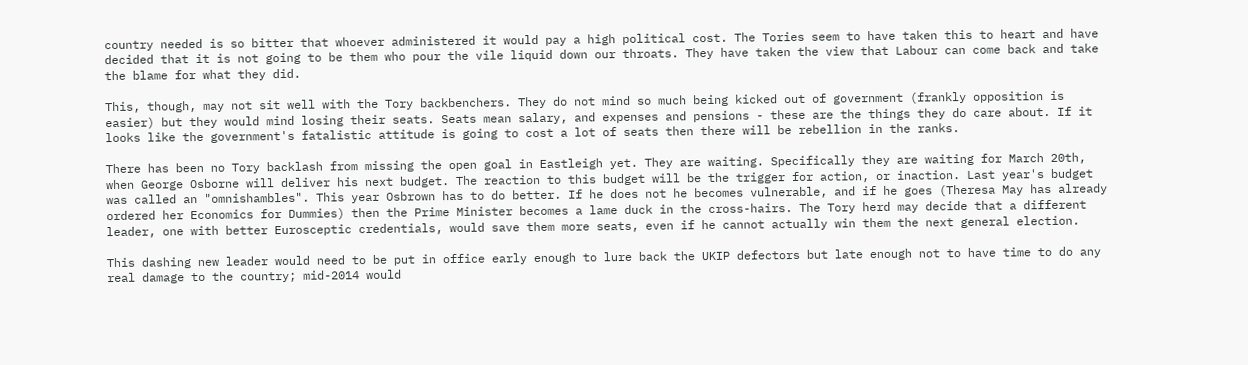country needed is so bitter that whoever administered it would pay a high political cost. The Tories seem to have taken this to heart and have decided that it is not going to be them who pour the vile liquid down our throats. They have taken the view that Labour can come back and take the blame for what they did.

This, though, may not sit well with the Tory backbenchers. They do not mind so much being kicked out of government (frankly opposition is easier) but they would mind losing their seats. Seats mean salary, and expenses and pensions - these are the things they do care about. If it looks like the government's fatalistic attitude is going to cost a lot of seats then there will be rebellion in the ranks.

There has been no Tory backlash from missing the open goal in Eastleigh yet. They are waiting. Specifically they are waiting for March 20th, when George Osborne will deliver his next budget. The reaction to this budget will be the trigger for action, or inaction. Last year's budget was called an "omnishambles". This year Osbrown has to do better. If he does not he becomes vulnerable, and if he goes (Theresa May has already ordered her Economics for Dummies) then the Prime Minister becomes a lame duck in the cross-hairs. The Tory herd may decide that a different leader, one with better Eurosceptic credentials, would save them more seats, even if he cannot actually win them the next general election.

This dashing new leader would need to be put in office early enough to lure back the UKIP defectors but late enough not to have time to do any real damage to the country; mid-2014 would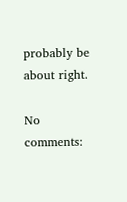probably be about right.

No comments: